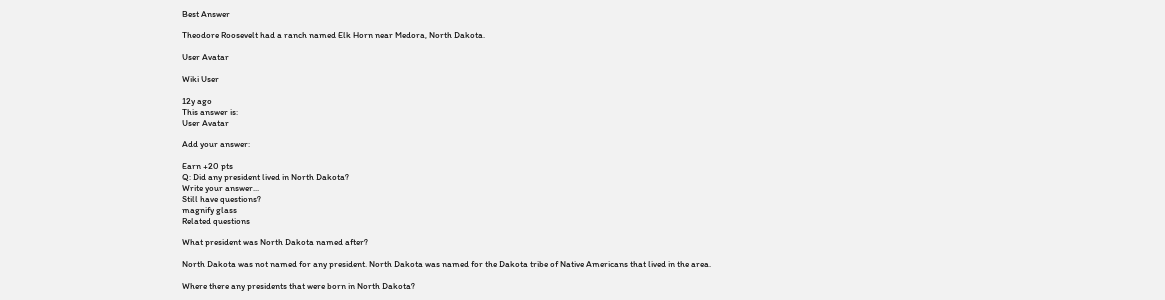Best Answer

Theodore Roosevelt had a ranch named Elk Horn near Medora, North Dakota.

User Avatar

Wiki User

12y ago
This answer is:
User Avatar

Add your answer:

Earn +20 pts
Q: Did any president lived in North Dakota?
Write your answer...
Still have questions?
magnify glass
Related questions

What president was North Dakota named after?

North Dakota was not named for any president. North Dakota was named for the Dakota tribe of Native Americans that lived in the area.

Where there any presidents that were born in North Dakota?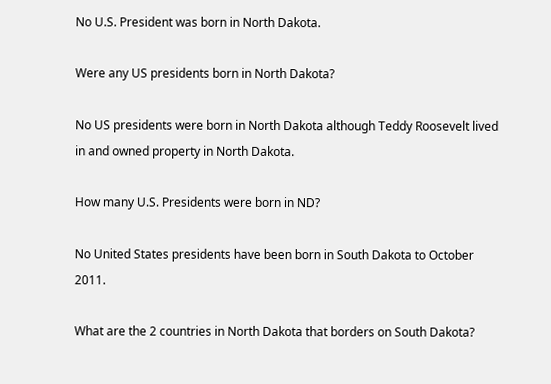No U.S. President was born in North Dakota.

Were any US presidents born in North Dakota?

No US presidents were born in North Dakota although Teddy Roosevelt lived in and owned property in North Dakota.

How many U.S. Presidents were born in ND?

No United States presidents have been born in South Dakota to October 2011.

What are the 2 countries in North Dakota that borders on South Dakota?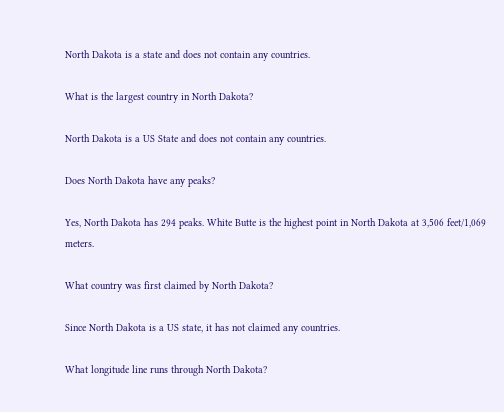North Dakota is a state and does not contain any countries.

What is the largest country in North Dakota?

North Dakota is a US State and does not contain any countries.

Does North Dakota have any peaks?

Yes, North Dakota has 294 peaks. White Butte is the highest point in North Dakota at 3,506 feet/1,069 meters.

What country was first claimed by North Dakota?

Since North Dakota is a US state, it has not claimed any countries.

What longitude line runs through North Dakota?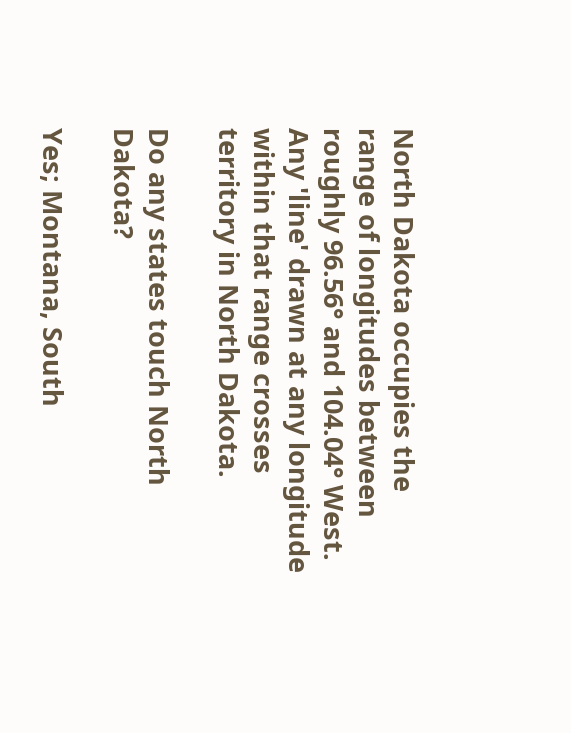North Dakota occupies the range of longitudes between roughly 96.56° and 104.04° West. Any 'line' drawn at any longitude within that range crosses territory in North Dakota.

Do any states touch North Dakota?

Yes; Montana, South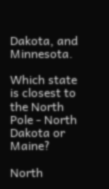Dakota, and Minnesota.

Which state is closest to the North Pole - North Dakota or Maine?

North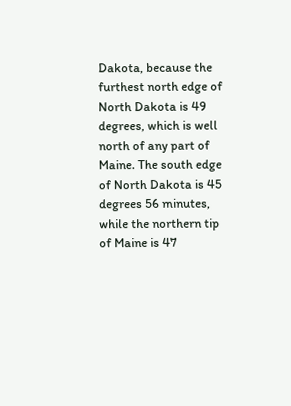Dakota, because the furthest north edge of North Dakota is 49 degrees, which is well north of any part of Maine. The south edge of North Dakota is 45 degrees 56 minutes, while the northern tip of Maine is 47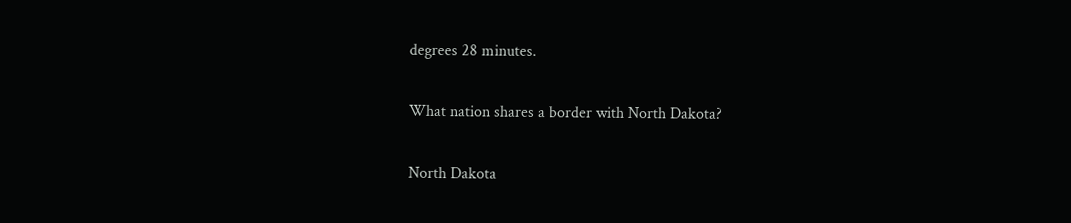degrees 28 minutes.

What nation shares a border with North Dakota?

North Dakota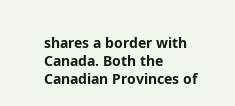shares a border with Canada. Both the Canadian Provinces of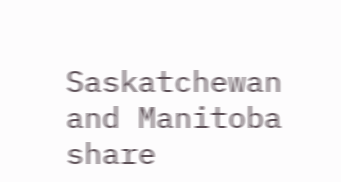Saskatchewan and Manitoba share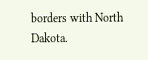borders with North Dakota.